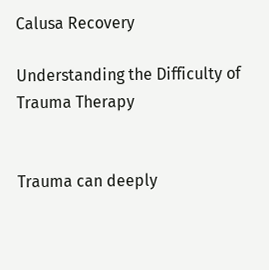Calusa Recovery

Understanding the Difficulty of Trauma Therapy


Trauma can deeply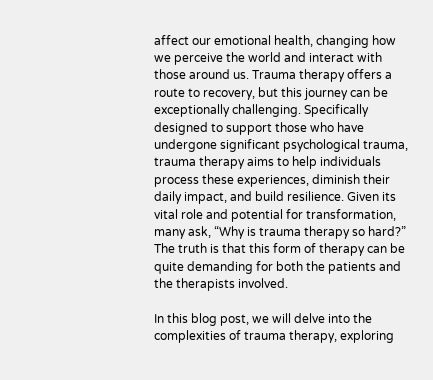affect our emotional health, changing how we perceive the world and interact with those around us. Trauma therapy offers a route to recovery, but this journey can be exceptionally challenging. Specifically designed to support those who have undergone significant psychological trauma, trauma therapy aims to help individuals process these experiences, diminish their daily impact, and build resilience. Given its vital role and potential for transformation, many ask, “Why is trauma therapy so hard?” The truth is that this form of therapy can be quite demanding for both the patients and the therapists involved.

In this blog post, we will delve into the complexities of trauma therapy, exploring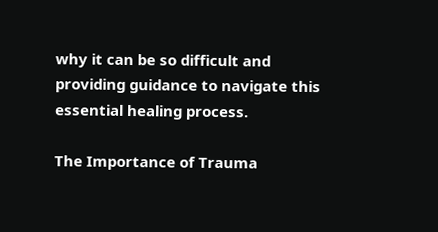why it can be so difficult and providing guidance to navigate this essential healing process.

The Importance of Trauma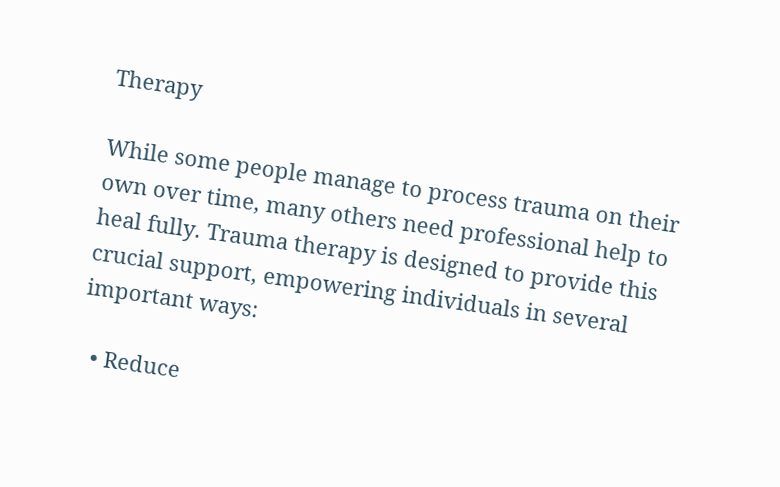Therapy

While some people manage to process trauma on their own over time, many others need professional help to heal fully. Trauma therapy is designed to provide this crucial support, empowering individuals in several important ways:

  • Reduce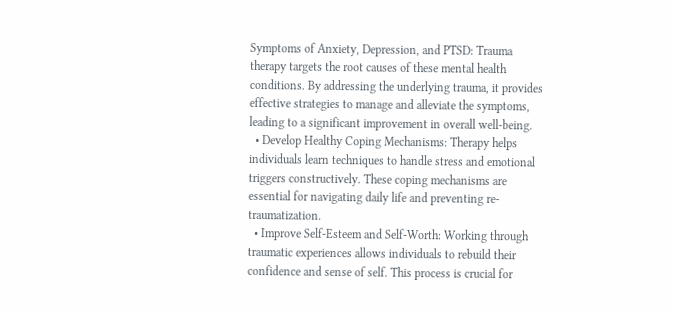Symptoms of Anxiety, Depression, and PTSD: Trauma therapy targets the root causes of these mental health conditions. By addressing the underlying trauma, it provides effective strategies to manage and alleviate the symptoms, leading to a significant improvement in overall well-being.
  • Develop Healthy Coping Mechanisms: Therapy helps individuals learn techniques to handle stress and emotional triggers constructively. These coping mechanisms are essential for navigating daily life and preventing re-traumatization.
  • Improve Self-Esteem and Self-Worth: Working through traumatic experiences allows individuals to rebuild their confidence and sense of self. This process is crucial for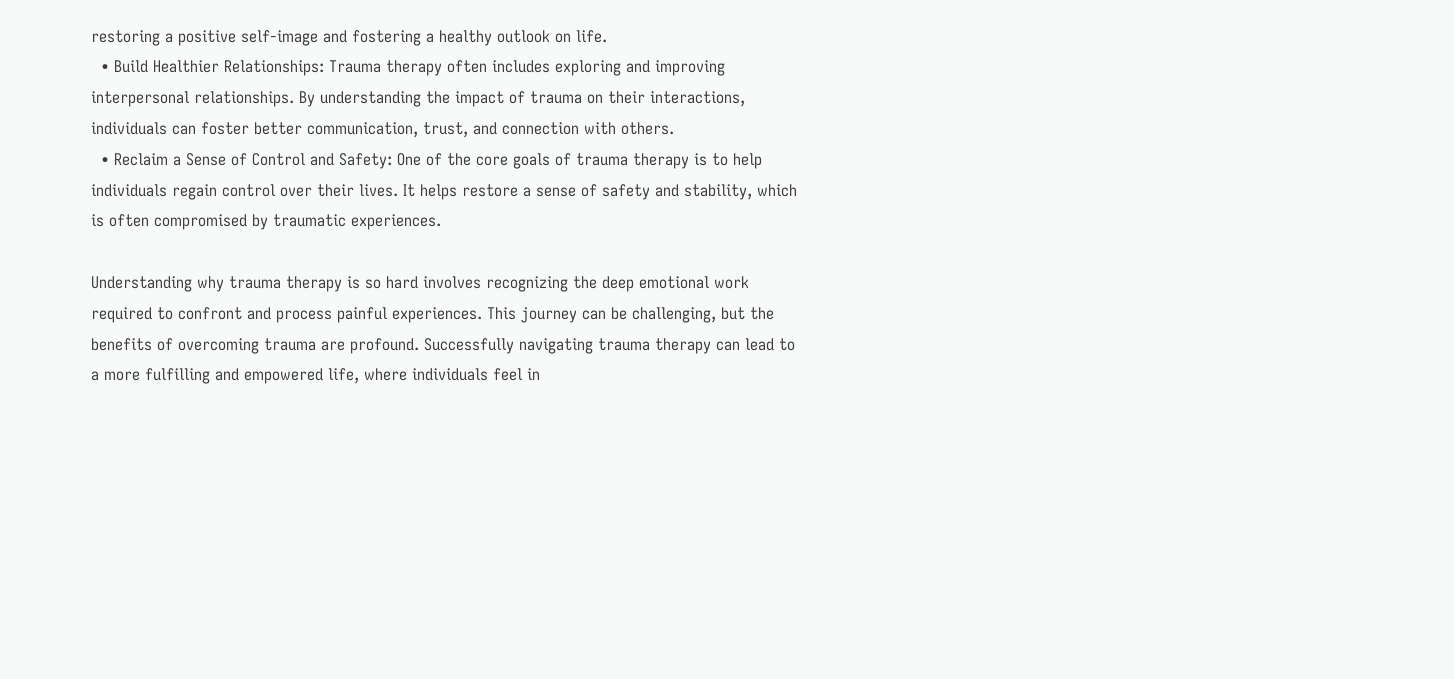restoring a positive self-image and fostering a healthy outlook on life.
  • Build Healthier Relationships: Trauma therapy often includes exploring and improving interpersonal relationships. By understanding the impact of trauma on their interactions, individuals can foster better communication, trust, and connection with others.
  • Reclaim a Sense of Control and Safety: One of the core goals of trauma therapy is to help individuals regain control over their lives. It helps restore a sense of safety and stability, which is often compromised by traumatic experiences.

Understanding why trauma therapy is so hard involves recognizing the deep emotional work required to confront and process painful experiences. This journey can be challenging, but the benefits of overcoming trauma are profound. Successfully navigating trauma therapy can lead to a more fulfilling and empowered life, where individuals feel in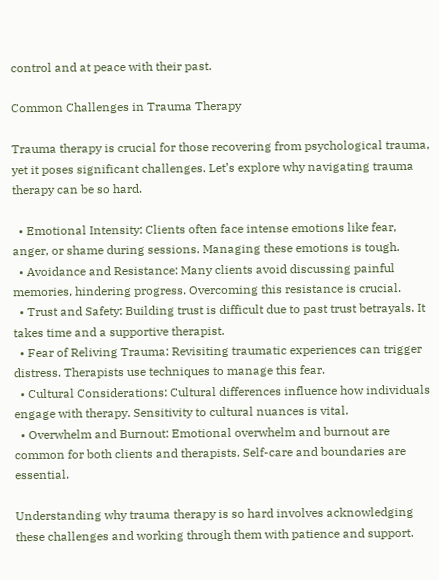control and at peace with their past.

Common Challenges in Trauma Therapy

Trauma therapy is crucial for those recovering from psychological trauma, yet it poses significant challenges. Let’s explore why navigating trauma therapy can be so hard.

  • Emotional Intensity: Clients often face intense emotions like fear, anger, or shame during sessions. Managing these emotions is tough.
  • Avoidance and Resistance: Many clients avoid discussing painful memories, hindering progress. Overcoming this resistance is crucial.
  • Trust and Safety: Building trust is difficult due to past trust betrayals. It takes time and a supportive therapist.
  • Fear of Reliving Trauma: Revisiting traumatic experiences can trigger distress. Therapists use techniques to manage this fear.
  • Cultural Considerations: Cultural differences influence how individuals engage with therapy. Sensitivity to cultural nuances is vital.
  • Overwhelm and Burnout: Emotional overwhelm and burnout are common for both clients and therapists. Self-care and boundaries are essential.

Understanding why trauma therapy is so hard involves acknowledging these challenges and working through them with patience and support.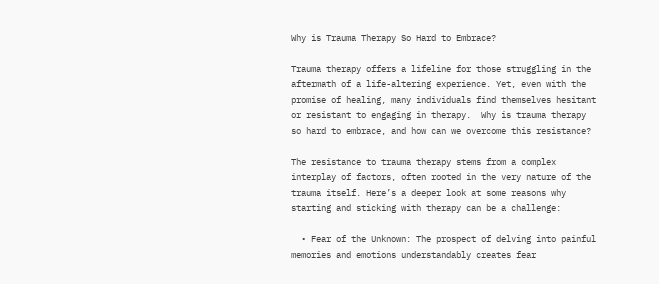Why is Trauma Therapy So Hard to Embrace?

Trauma therapy offers a lifeline for those struggling in the aftermath of a life-altering experience. Yet, even with the promise of healing, many individuals find themselves hesitant or resistant to engaging in therapy.  Why is trauma therapy so hard to embrace, and how can we overcome this resistance?

The resistance to trauma therapy stems from a complex interplay of factors, often rooted in the very nature of the trauma itself. Here’s a deeper look at some reasons why starting and sticking with therapy can be a challenge:

  • Fear of the Unknown: The prospect of delving into painful memories and emotions understandably creates fear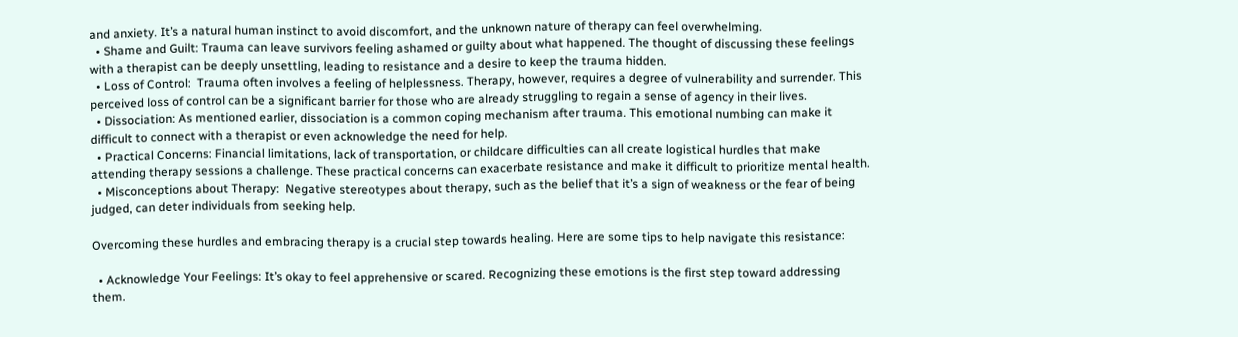and anxiety. It’s a natural human instinct to avoid discomfort, and the unknown nature of therapy can feel overwhelming.
  • Shame and Guilt: Trauma can leave survivors feeling ashamed or guilty about what happened. The thought of discussing these feelings with a therapist can be deeply unsettling, leading to resistance and a desire to keep the trauma hidden.
  • Loss of Control:  Trauma often involves a feeling of helplessness. Therapy, however, requires a degree of vulnerability and surrender. This perceived loss of control can be a significant barrier for those who are already struggling to regain a sense of agency in their lives.
  • Dissociation: As mentioned earlier, dissociation is a common coping mechanism after trauma. This emotional numbing can make it difficult to connect with a therapist or even acknowledge the need for help.
  • Practical Concerns: Financial limitations, lack of transportation, or childcare difficulties can all create logistical hurdles that make attending therapy sessions a challenge. These practical concerns can exacerbate resistance and make it difficult to prioritize mental health.
  • Misconceptions about Therapy:  Negative stereotypes about therapy, such as the belief that it’s a sign of weakness or the fear of being judged, can deter individuals from seeking help.

Overcoming these hurdles and embracing therapy is a crucial step towards healing. Here are some tips to help navigate this resistance:

  • Acknowledge Your Feelings: It’s okay to feel apprehensive or scared. Recognizing these emotions is the first step toward addressing them.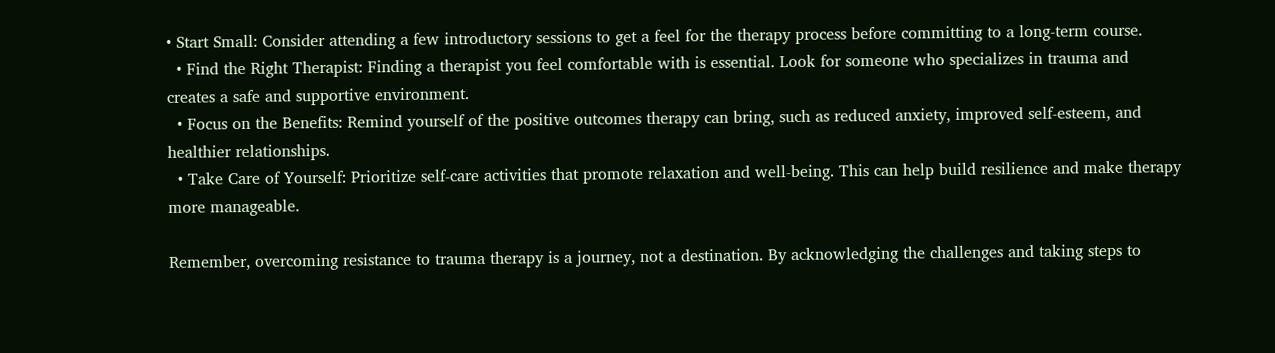• Start Small: Consider attending a few introductory sessions to get a feel for the therapy process before committing to a long-term course.
  • Find the Right Therapist: Finding a therapist you feel comfortable with is essential. Look for someone who specializes in trauma and creates a safe and supportive environment.
  • Focus on the Benefits: Remind yourself of the positive outcomes therapy can bring, such as reduced anxiety, improved self-esteem, and healthier relationships.
  • Take Care of Yourself: Prioritize self-care activities that promote relaxation and well-being. This can help build resilience and make therapy more manageable.

Remember, overcoming resistance to trauma therapy is a journey, not a destination. By acknowledging the challenges and taking steps to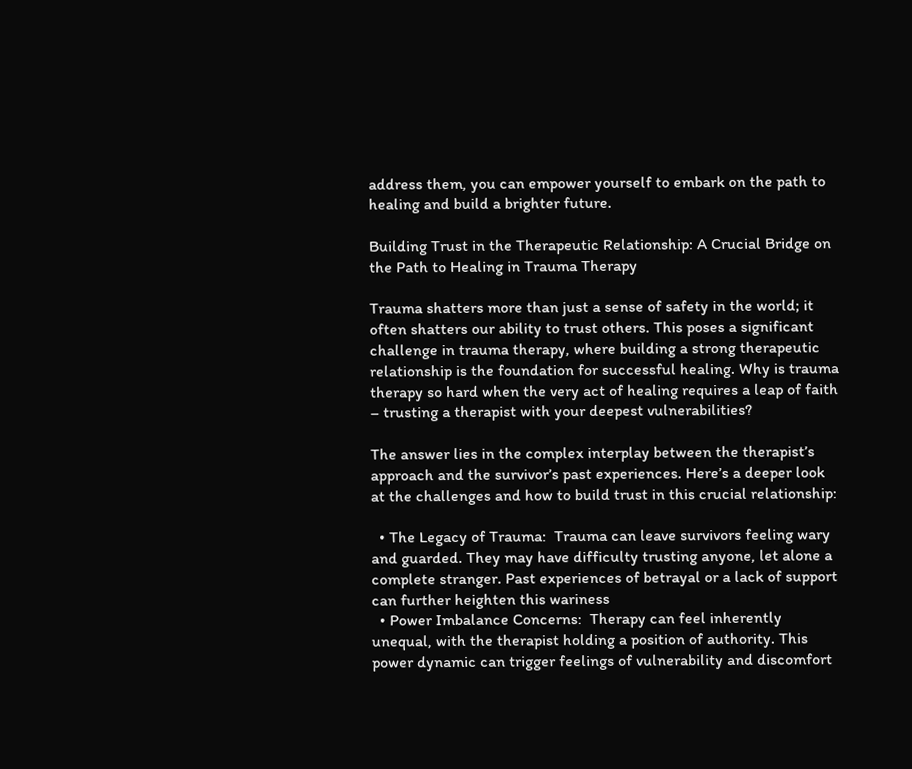address them, you can empower yourself to embark on the path to healing and build a brighter future.

Building Trust in the Therapeutic Relationship: A Crucial Bridge on the Path to Healing in Trauma Therapy

Trauma shatters more than just a sense of safety in the world; it often shatters our ability to trust others. This poses a significant challenge in trauma therapy, where building a strong therapeutic relationship is the foundation for successful healing. Why is trauma therapy so hard when the very act of healing requires a leap of faith – trusting a therapist with your deepest vulnerabilities?

The answer lies in the complex interplay between the therapist’s approach and the survivor’s past experiences. Here’s a deeper look at the challenges and how to build trust in this crucial relationship:

  • The Legacy of Trauma:  Trauma can leave survivors feeling wary and guarded. They may have difficulty trusting anyone, let alone a complete stranger. Past experiences of betrayal or a lack of support can further heighten this wariness
  • Power Imbalance Concerns:  Therapy can feel inherently unequal, with the therapist holding a position of authority. This power dynamic can trigger feelings of vulnerability and discomfort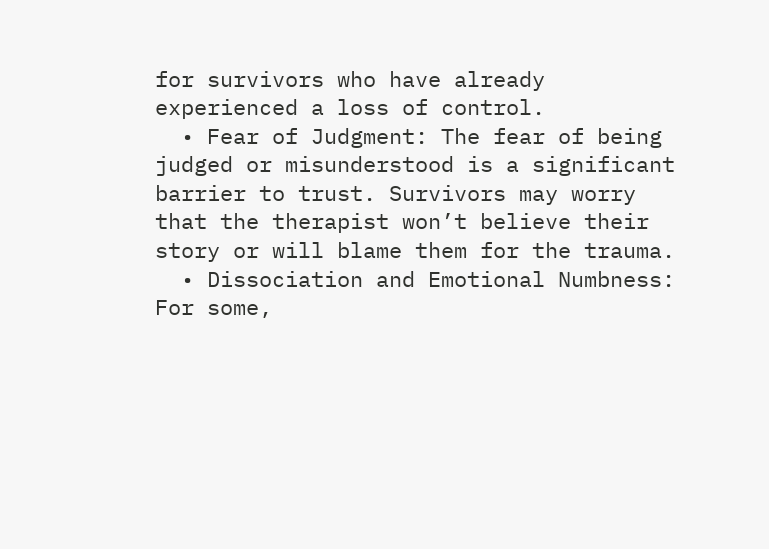for survivors who have already experienced a loss of control.
  • Fear of Judgment: The fear of being judged or misunderstood is a significant barrier to trust. Survivors may worry that the therapist won’t believe their story or will blame them for the trauma.
  • Dissociation and Emotional Numbness: For some,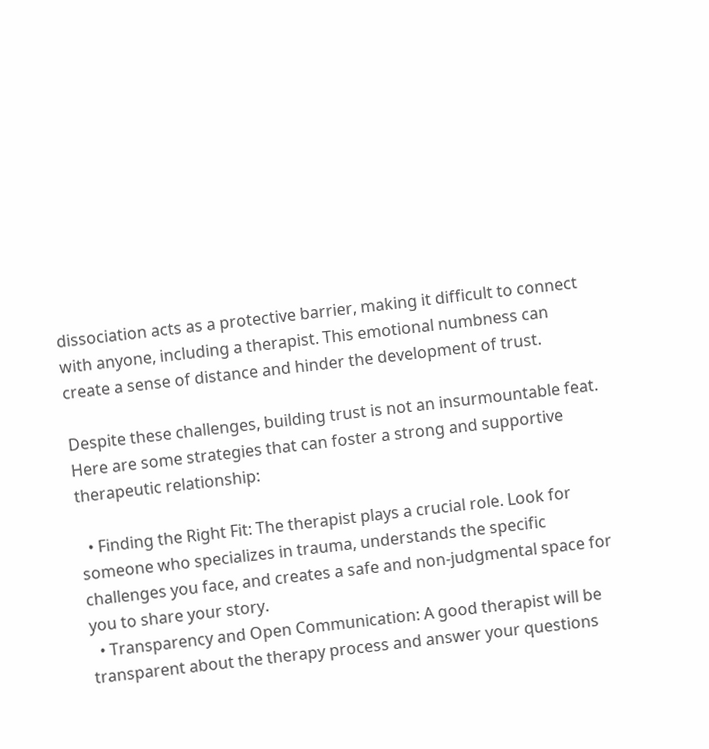dissociation acts as a protective barrier, making it difficult to connect with anyone, including a therapist. This emotional numbness can create a sense of distance and hinder the development of trust.

Despite these challenges, building trust is not an insurmountable feat. Here are some strategies that can foster a strong and supportive therapeutic relationship:

  • Finding the Right Fit: The therapist plays a crucial role. Look for someone who specializes in trauma, understands the specific challenges you face, and creates a safe and non-judgmental space for you to share your story.
  • Transparency and Open Communication: A good therapist will be transparent about the therapy process and answer your questions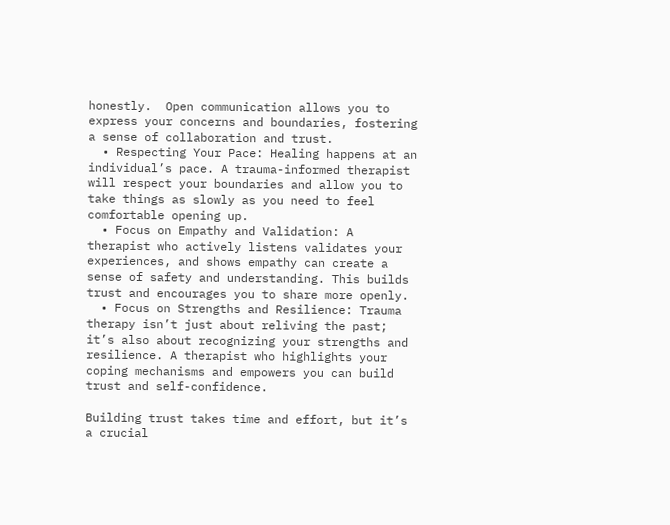honestly.  Open communication allows you to express your concerns and boundaries, fostering a sense of collaboration and trust.
  • Respecting Your Pace: Healing happens at an individual’s pace. A trauma-informed therapist will respect your boundaries and allow you to take things as slowly as you need to feel comfortable opening up.
  • Focus on Empathy and Validation: A therapist who actively listens validates your experiences, and shows empathy can create a sense of safety and understanding. This builds trust and encourages you to share more openly.
  • Focus on Strengths and Resilience: Trauma therapy isn’t just about reliving the past; it’s also about recognizing your strengths and resilience. A therapist who highlights your coping mechanisms and empowers you can build trust and self-confidence.

Building trust takes time and effort, but it’s a crucial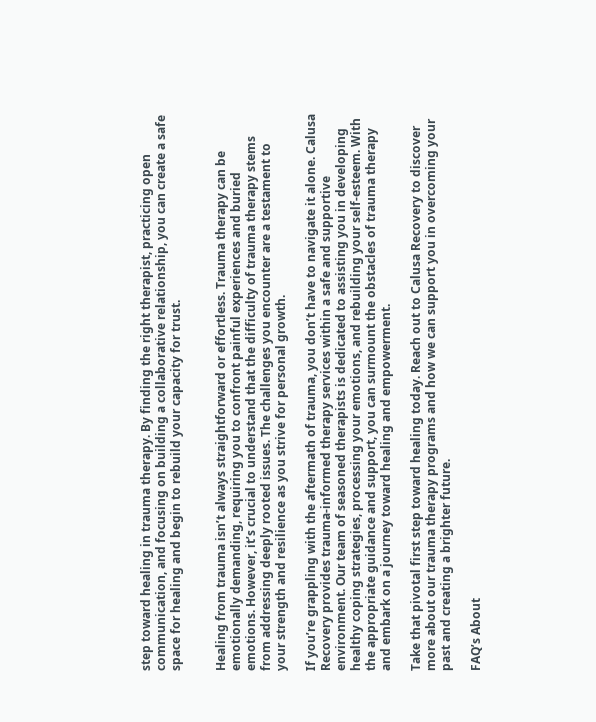step toward healing in trauma therapy. By finding the right therapist, practicing open communication, and focusing on building a collaborative relationship, you can create a safe space for healing and begin to rebuild your capacity for trust.


Healing from trauma isn’t always straightforward or effortless. Trauma therapy can be emotionally demanding, requiring you to confront painful experiences and buried emotions. However, it’s crucial to understand that the difficulty of trauma therapy stems from addressing deeply rooted issues. The challenges you encounter are a testament to your strength and resilience as you strive for personal growth.

If you’re grappling with the aftermath of trauma, you don’t have to navigate it alone. Calusa Recovery provides trauma-informed therapy services within a safe and supportive environment. Our team of seasoned therapists is dedicated to assisting you in developing healthy coping strategies, processing your emotions, and rebuilding your self-esteem. With the appropriate guidance and support, you can surmount the obstacles of trauma therapy and embark on a journey toward healing and empowerment.

Take that pivotal first step toward healing today. Reach out to Calusa Recovery to discover more about our trauma therapy programs and how we can support you in overcoming your past and creating a brighter future.

FAQ’s About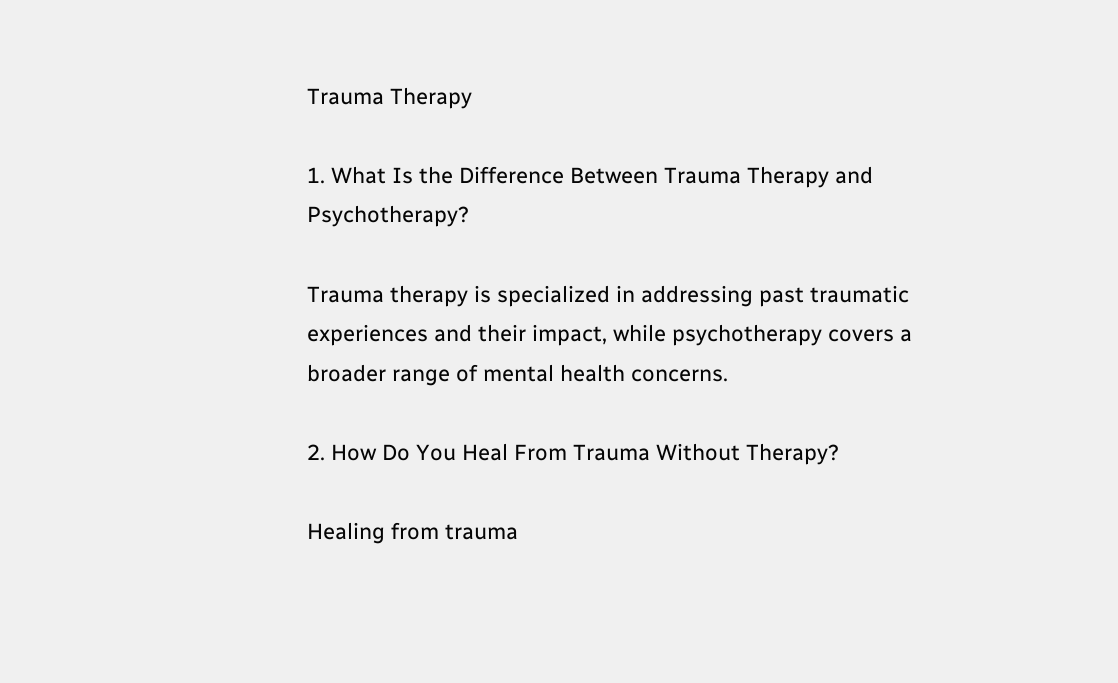Trauma Therapy

1. What Is the Difference Between Trauma Therapy and Psychotherapy?

Trauma therapy is specialized in addressing past traumatic experiences and their impact, while psychotherapy covers a broader range of mental health concerns.

2. How Do You Heal From Trauma Without Therapy?

Healing from trauma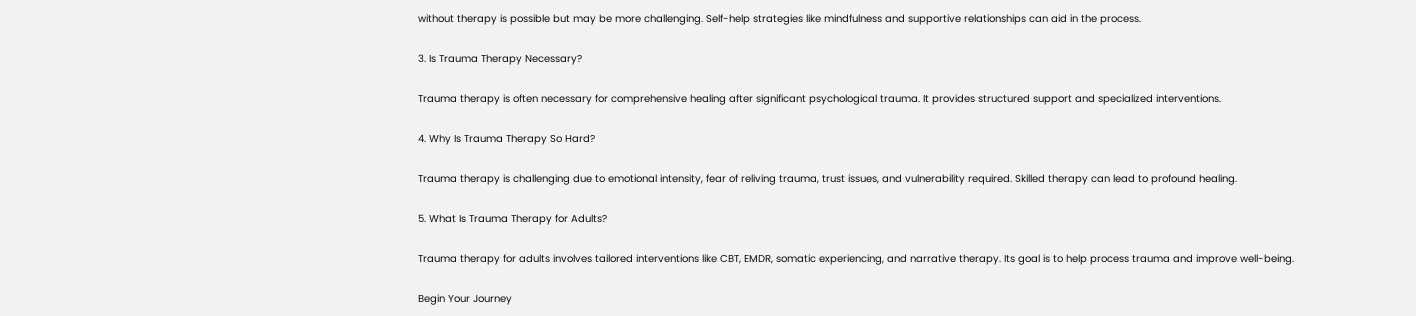without therapy is possible but may be more challenging. Self-help strategies like mindfulness and supportive relationships can aid in the process.

3. Is Trauma Therapy Necessary?

Trauma therapy is often necessary for comprehensive healing after significant psychological trauma. It provides structured support and specialized interventions.

4. Why Is Trauma Therapy So Hard?

Trauma therapy is challenging due to emotional intensity, fear of reliving trauma, trust issues, and vulnerability required. Skilled therapy can lead to profound healing.

5. What Is Trauma Therapy for Adults?

Trauma therapy for adults involves tailored interventions like CBT, EMDR, somatic experiencing, and narrative therapy. Its goal is to help process trauma and improve well-being.

Begin Your Journey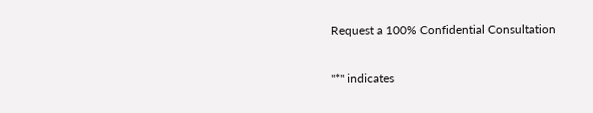Request a 100% Confidential Consultation

"*" indicates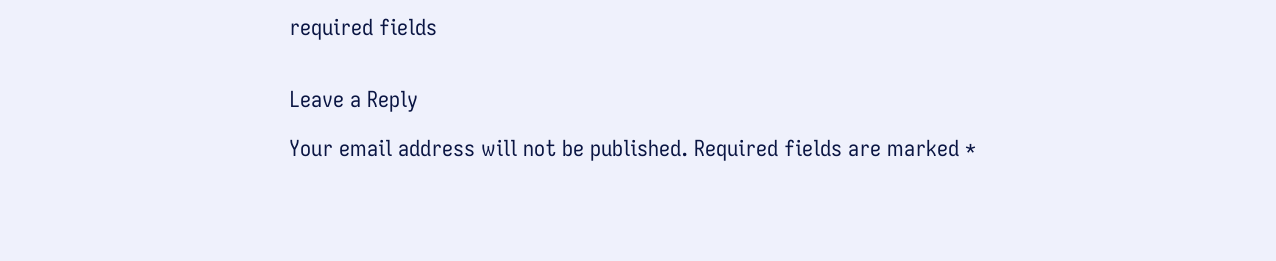required fields


Leave a Reply

Your email address will not be published. Required fields are marked *